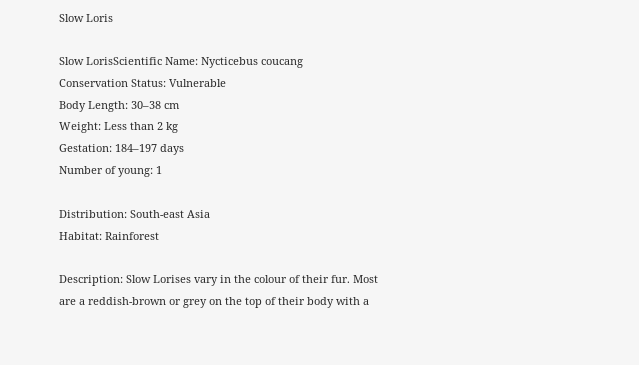Slow Loris

Slow LorisScientific Name: Nycticebus coucang
Conservation Status: Vulnerable
Body Length: 30–38 cm
Weight: Less than 2 kg
Gestation: 184–197 days
Number of young: 1

Distribution: South-east Asia
Habitat: Rainforest

Description: Slow Lorises vary in the colour of their fur. Most are a reddish-brown or grey on the top of their body with a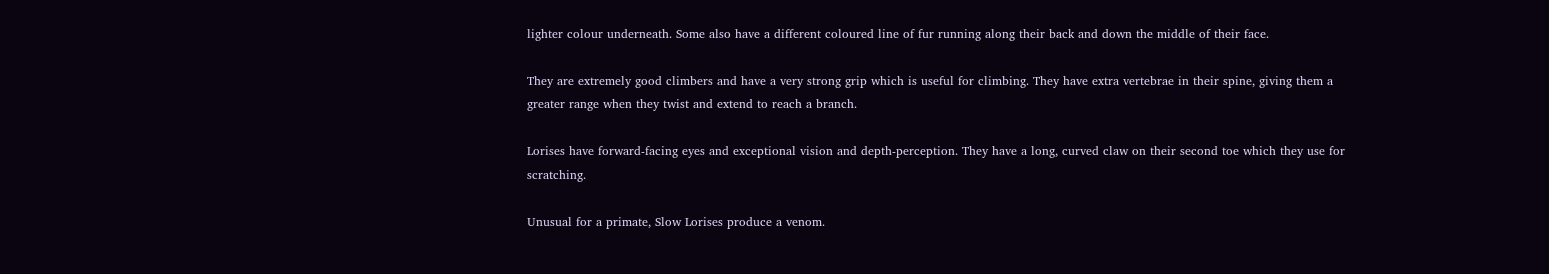lighter colour underneath. Some also have a different coloured line of fur running along their back and down the middle of their face.

They are extremely good climbers and have a very strong grip which is useful for climbing. They have extra vertebrae in their spine, giving them a greater range when they twist and extend to reach a branch.

Lorises have forward-facing eyes and exceptional vision and depth-perception. They have a long, curved claw on their second toe which they use for scratching.

Unusual for a primate, Slow Lorises produce a venom.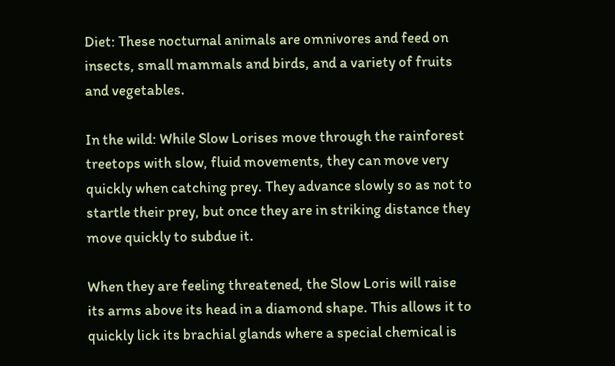Diet: These nocturnal animals are omnivores and feed on insects, small mammals and birds, and a variety of fruits and vegetables.

In the wild: While Slow Lorises move through the rainforest treetops with slow, fluid movements, they can move very quickly when catching prey. They advance slowly so as not to startle their prey, but once they are in striking distance they move quickly to subdue it.

When they are feeling threatened, the Slow Loris will raise its arms above its head in a diamond shape. This allows it to quickly lick its brachial glands where a special chemical is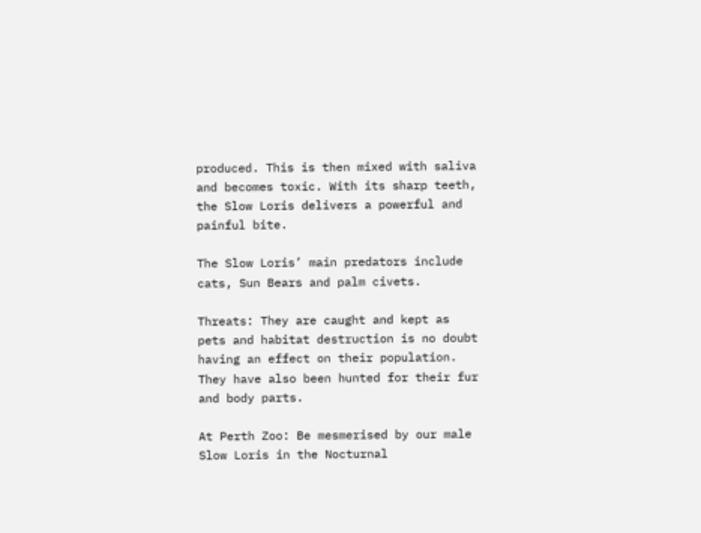produced. This is then mixed with saliva and becomes toxic. With its sharp teeth, the Slow Loris delivers a powerful and painful bite.

The Slow Loris’ main predators include cats, Sun Bears and palm civets.

Threats: They are caught and kept as pets and habitat destruction is no doubt having an effect on their population. They have also been hunted for their fur and body parts.

At Perth Zoo: Be mesmerised by our male Slow Loris in the Nocturnal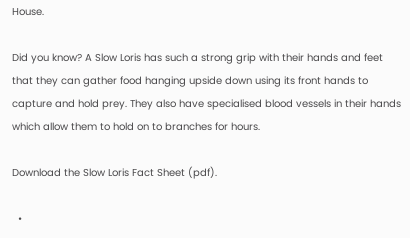House.

Did you know? A Slow Loris has such a strong grip with their hands and feet that they can gather food hanging upside down using its front hands to capture and hold prey. They also have specialised blood vessels in their hands which allow them to hold on to branches for hours.

Download the Slow Loris Fact Sheet (pdf).

  •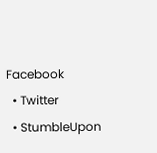Facebook
  • Twitter
  • StumbleUpon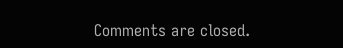Comments are closed.